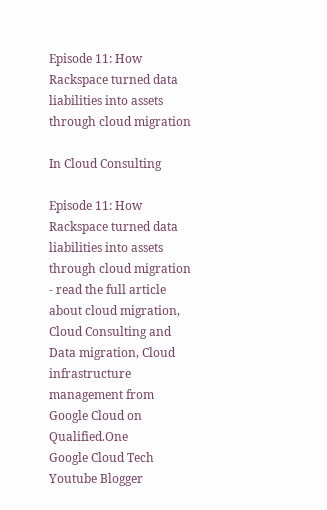Episode 11: How Rackspace turned data liabilities into assets through cloud migration

In Cloud Consulting

Episode 11: How Rackspace turned data liabilities into assets through cloud migration - read the full article about cloud migration, Cloud Consulting and Data migration, Cloud infrastructure management from Google Cloud on Qualified.One
Google Cloud Tech
Youtube Blogger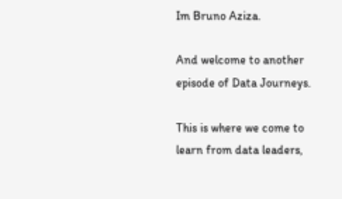Im Bruno Aziza.

And welcome to another episode of Data Journeys.

This is where we come to learn from data leaders,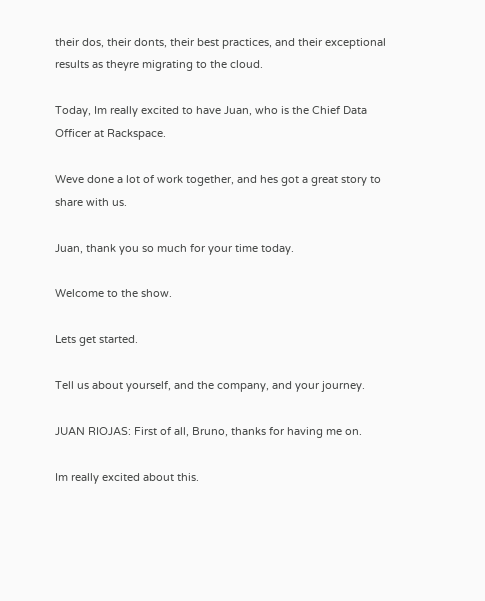their dos, their donts, their best practices, and their exceptional results as theyre migrating to the cloud.

Today, Im really excited to have Juan, who is the Chief Data Officer at Rackspace.

Weve done a lot of work together, and hes got a great story to share with us.

Juan, thank you so much for your time today.

Welcome to the show.

Lets get started.

Tell us about yourself, and the company, and your journey.

JUAN RIOJAS: First of all, Bruno, thanks for having me on.

Im really excited about this.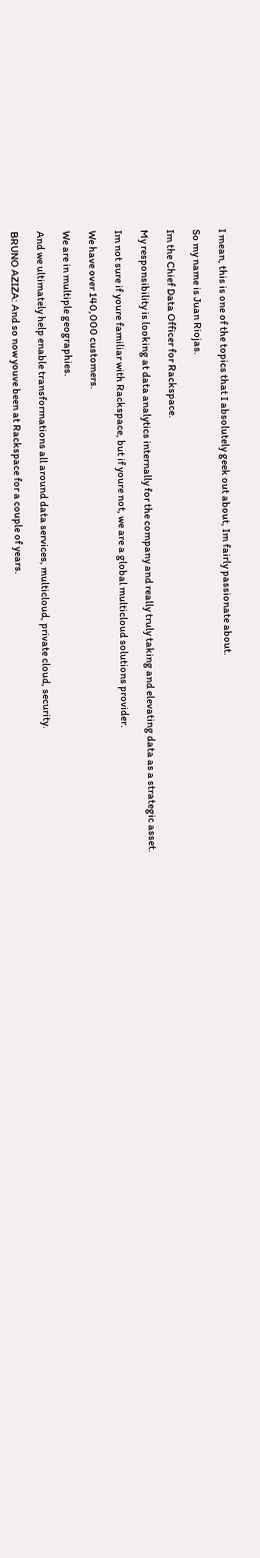I mean, this is one of the topics that I absolutely geek out about, Im fairly passionate about.

So my name is Juan Riojas.

Im the Chief Data Officer for Rackspace.

My responsibility is looking at data analytics internally for the company and really truly taking and elevating data as a strategic asset.

Im not sure if youre familiar with Rackspace, but if youre not, we are a global multicloud solutions provider.

We have over 140,000 customers.

We are in multiple geographies.

And we ultimately help enable transformations all around data services, multicloud, private cloud, security.

BRUNO AZIZA: And so now youve been at Rackspace for a couple of years.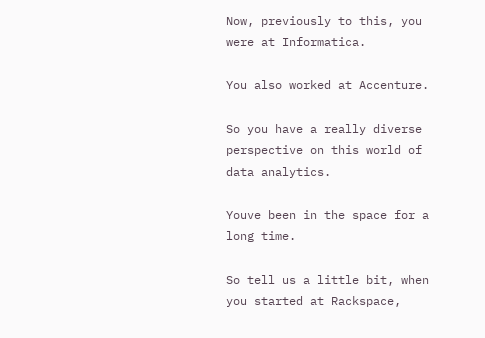Now, previously to this, you were at Informatica.

You also worked at Accenture.

So you have a really diverse perspective on this world of data analytics.

Youve been in the space for a long time.

So tell us a little bit, when you started at Rackspace,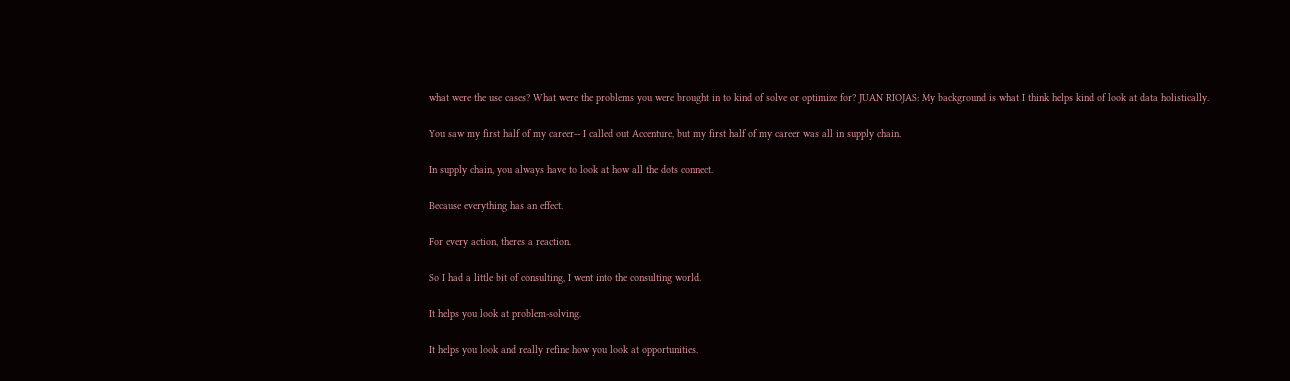what were the use cases? What were the problems you were brought in to kind of solve or optimize for? JUAN RIOJAS: My background is what I think helps kind of look at data holistically.

You saw my first half of my career-- I called out Accenture, but my first half of my career was all in supply chain.

In supply chain, you always have to look at how all the dots connect.

Because everything has an effect.

For every action, theres a reaction.

So I had a little bit of consulting, I went into the consulting world.

It helps you look at problem-solving.

It helps you look and really refine how you look at opportunities.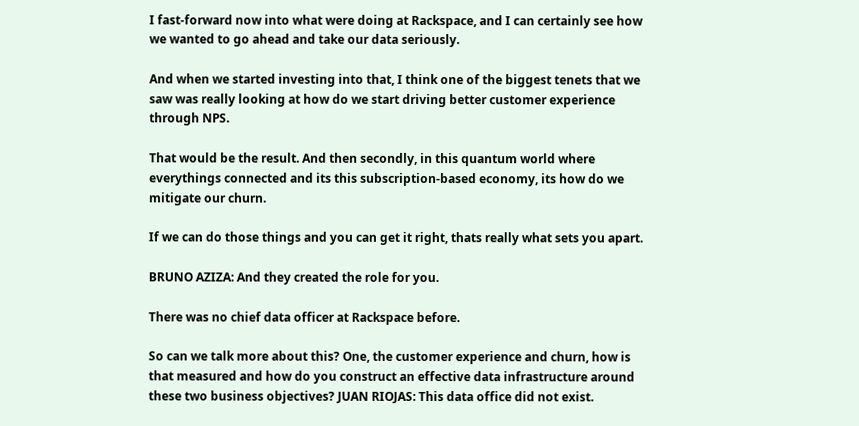I fast-forward now into what were doing at Rackspace, and I can certainly see how we wanted to go ahead and take our data seriously.

And when we started investing into that, I think one of the biggest tenets that we saw was really looking at how do we start driving better customer experience through NPS.

That would be the result. And then secondly, in this quantum world where everythings connected and its this subscription-based economy, its how do we mitigate our churn.

If we can do those things and you can get it right, thats really what sets you apart.

BRUNO AZIZA: And they created the role for you.

There was no chief data officer at Rackspace before.

So can we talk more about this? One, the customer experience and churn, how is that measured and how do you construct an effective data infrastructure around these two business objectives? JUAN RIOJAS: This data office did not exist.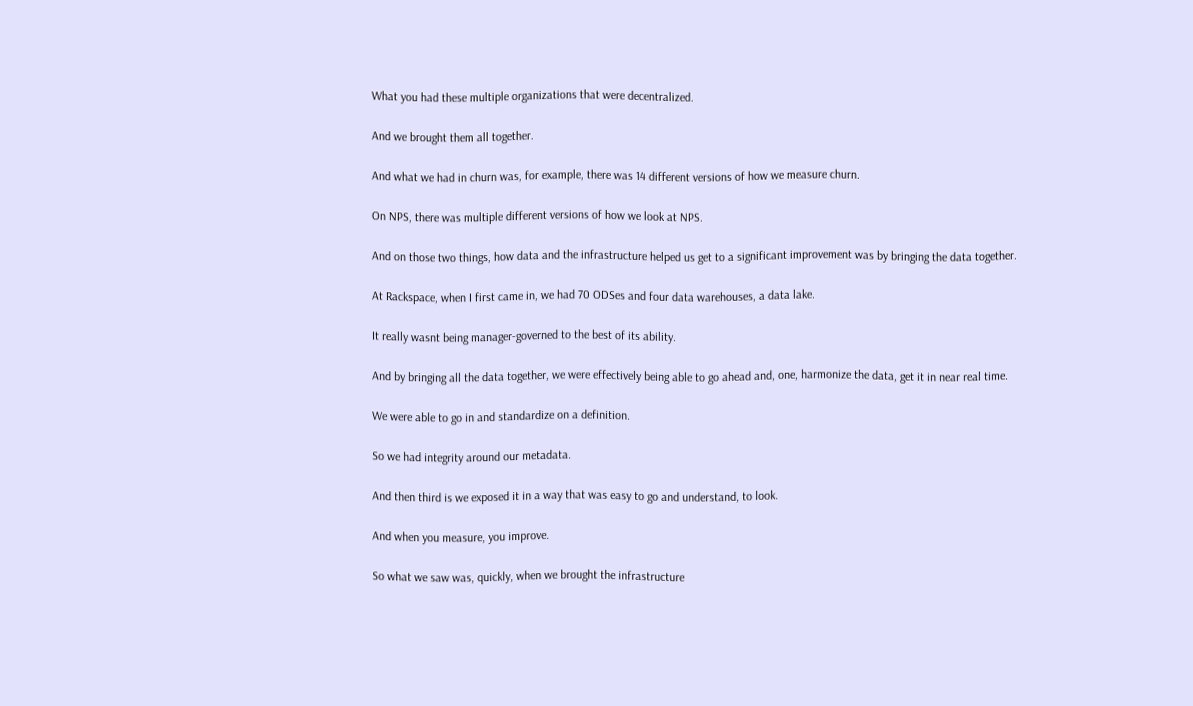What you had these multiple organizations that were decentralized.

And we brought them all together.

And what we had in churn was, for example, there was 14 different versions of how we measure churn.

On NPS, there was multiple different versions of how we look at NPS.

And on those two things, how data and the infrastructure helped us get to a significant improvement was by bringing the data together.

At Rackspace, when I first came in, we had 70 ODSes and four data warehouses, a data lake.

It really wasnt being manager-governed to the best of its ability.

And by bringing all the data together, we were effectively being able to go ahead and, one, harmonize the data, get it in near real time.

We were able to go in and standardize on a definition.

So we had integrity around our metadata.

And then third is we exposed it in a way that was easy to go and understand, to look.

And when you measure, you improve.

So what we saw was, quickly, when we brought the infrastructure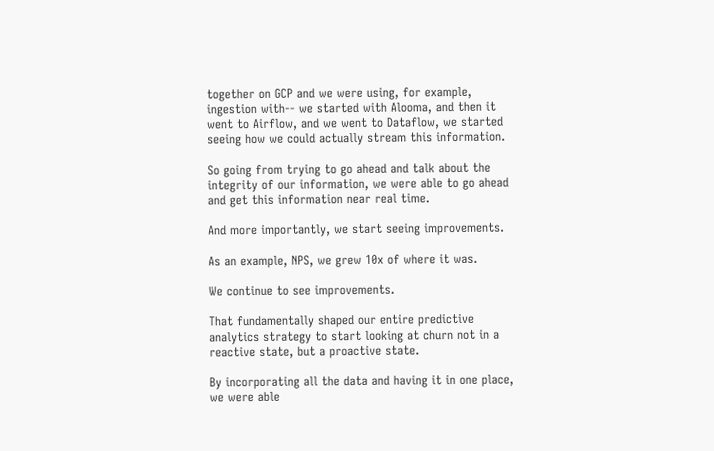together on GCP and we were using, for example, ingestion with-- we started with Alooma, and then it went to Airflow, and we went to Dataflow, we started seeing how we could actually stream this information.

So going from trying to go ahead and talk about the integrity of our information, we were able to go ahead and get this information near real time.

And more importantly, we start seeing improvements.

As an example, NPS, we grew 10x of where it was.

We continue to see improvements.

That fundamentally shaped our entire predictive analytics strategy to start looking at churn not in a reactive state, but a proactive state.

By incorporating all the data and having it in one place, we were able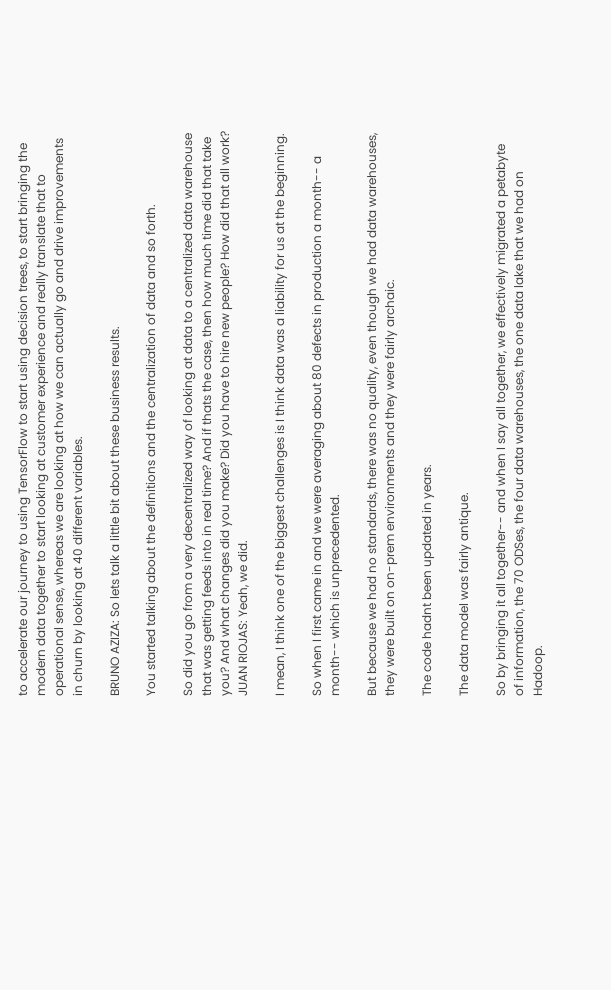to accelerate our journey to using TensorFlow to start using decision trees, to start bringing the modern data together to start looking at customer experience and really translate that to operational sense, whereas we are looking at how we can actually go and drive improvements in churn by looking at 40 different variables.

BRUNO AZIZA: So lets talk a little bit about these business results.

You started talking about the definitions and the centralization of data and so forth.

So did you go from a very decentralized way of looking at data to a centralized data warehouse that was getting feeds into in real time? And if thats the case, then how much time did that take you? And what changes did you make? Did you have to hire new people? How did that all work? JUAN RIOJAS: Yeah, we did.

I mean, I think one of the biggest challenges is I think data was a liability for us at the beginning.

So when I first came in and we were averaging about 80 defects in production a month-- a month-- which is unprecedented.

But because we had no standards, there was no quality, even though we had data warehouses, they were built on on-prem environments and they were fairly archaic.

The code hadnt been updated in years.

The data model was fairly antique.

So by bringing it all together-- and when I say all together, we effectively migrated a petabyte of information, the 70 ODSes, the four data warehouses, the one data lake that we had on Hadoop.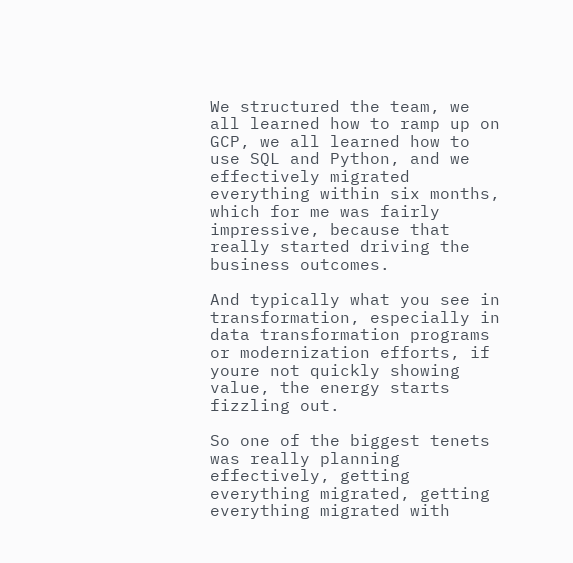We structured the team, we all learned how to ramp up on GCP, we all learned how to use SQL and Python, and we effectively migrated everything within six months, which for me was fairly impressive, because that really started driving the business outcomes.

And typically what you see in transformation, especially in data transformation programs or modernization efforts, if youre not quickly showing value, the energy starts fizzling out.

So one of the biggest tenets was really planning effectively, getting everything migrated, getting everything migrated with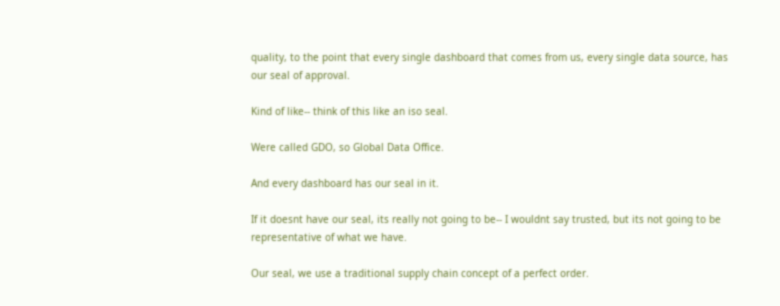quality, to the point that every single dashboard that comes from us, every single data source, has our seal of approval.

Kind of like-- think of this like an iso seal.

Were called GDO, so Global Data Office.

And every dashboard has our seal in it.

If it doesnt have our seal, its really not going to be-- I wouldnt say trusted, but its not going to be representative of what we have.

Our seal, we use a traditional supply chain concept of a perfect order.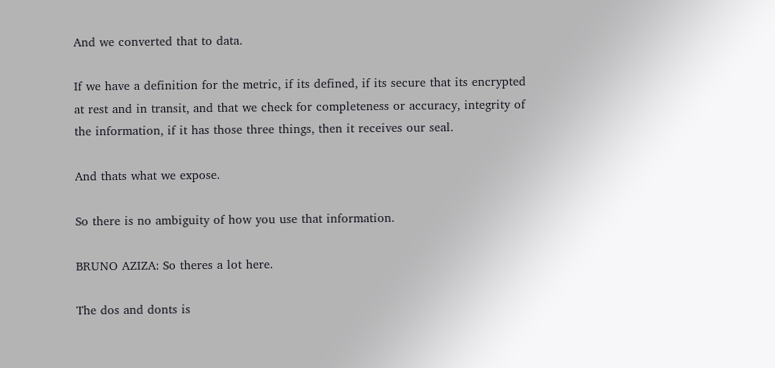And we converted that to data.

If we have a definition for the metric, if its defined, if its secure that its encrypted at rest and in transit, and that we check for completeness or accuracy, integrity of the information, if it has those three things, then it receives our seal.

And thats what we expose.

So there is no ambiguity of how you use that information.

BRUNO AZIZA: So theres a lot here.

The dos and donts is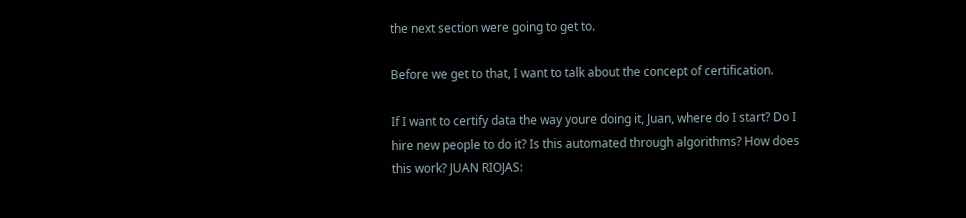the next section were going to get to.

Before we get to that, I want to talk about the concept of certification.

If I want to certify data the way youre doing it, Juan, where do I start? Do I hire new people to do it? Is this automated through algorithms? How does this work? JUAN RIOJAS: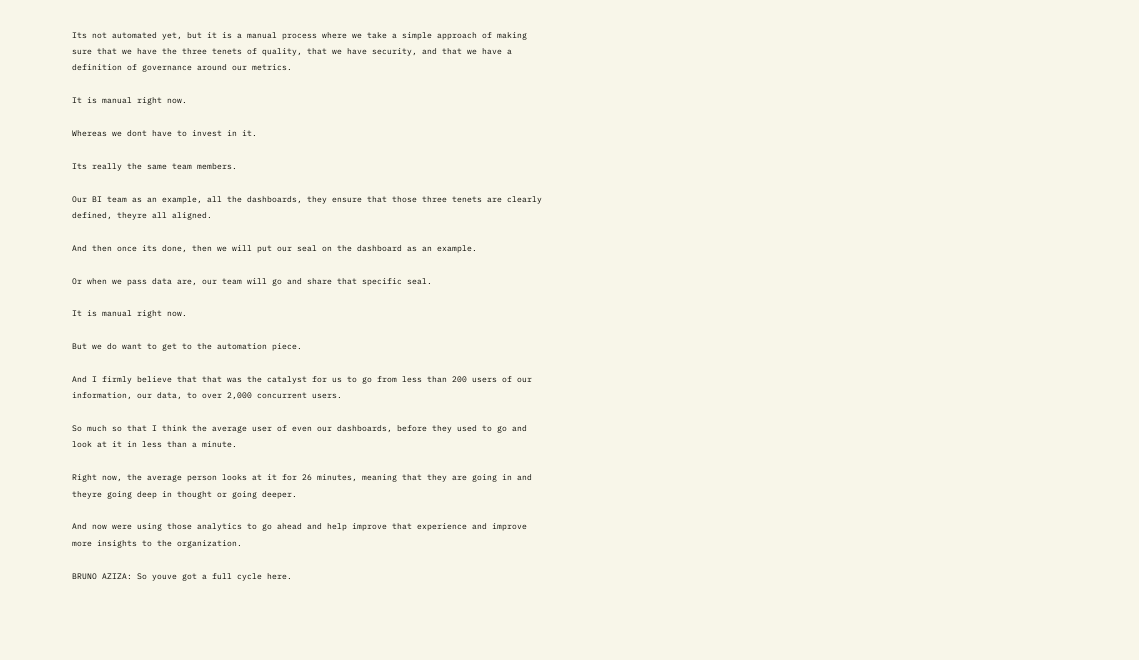Its not automated yet, but it is a manual process where we take a simple approach of making sure that we have the three tenets of quality, that we have security, and that we have a definition of governance around our metrics.

It is manual right now.

Whereas we dont have to invest in it.

Its really the same team members.

Our BI team as an example, all the dashboards, they ensure that those three tenets are clearly defined, theyre all aligned.

And then once its done, then we will put our seal on the dashboard as an example.

Or when we pass data are, our team will go and share that specific seal.

It is manual right now.

But we do want to get to the automation piece.

And I firmly believe that that was the catalyst for us to go from less than 200 users of our information, our data, to over 2,000 concurrent users.

So much so that I think the average user of even our dashboards, before they used to go and look at it in less than a minute.

Right now, the average person looks at it for 26 minutes, meaning that they are going in and theyre going deep in thought or going deeper.

And now were using those analytics to go ahead and help improve that experience and improve more insights to the organization.

BRUNO AZIZA: So youve got a full cycle here.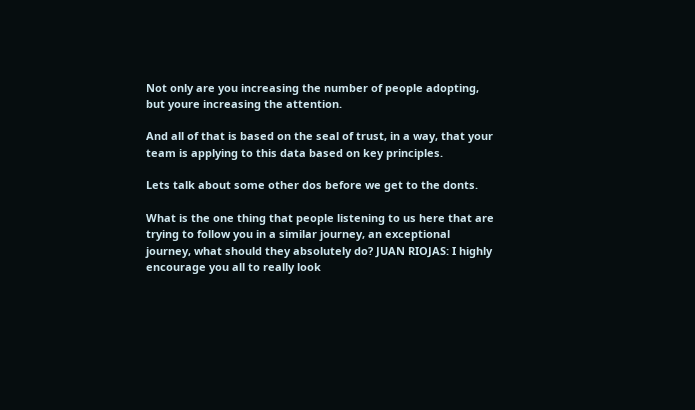Not only are you increasing the number of people adopting, but youre increasing the attention.

And all of that is based on the seal of trust, in a way, that your team is applying to this data based on key principles.

Lets talk about some other dos before we get to the donts.

What is the one thing that people listening to us here that are trying to follow you in a similar journey, an exceptional journey, what should they absolutely do? JUAN RIOJAS: I highly encourage you all to really look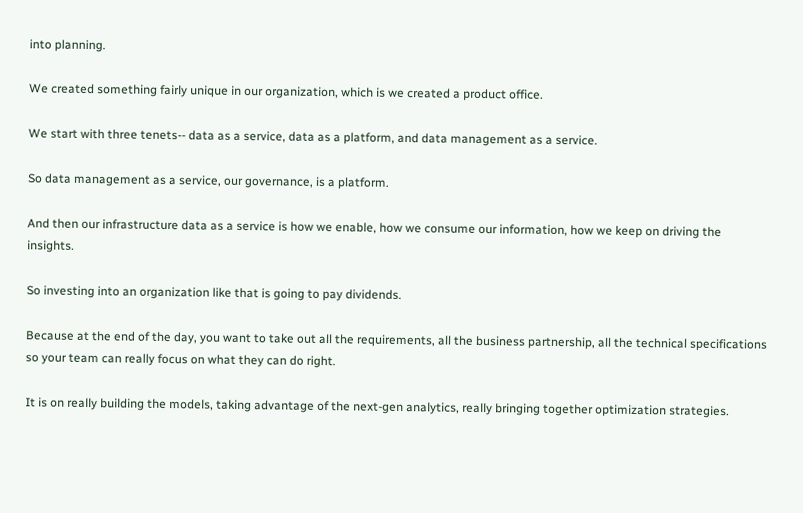into planning.

We created something fairly unique in our organization, which is we created a product office.

We start with three tenets-- data as a service, data as a platform, and data management as a service.

So data management as a service, our governance, is a platform.

And then our infrastructure data as a service is how we enable, how we consume our information, how we keep on driving the insights.

So investing into an organization like that is going to pay dividends.

Because at the end of the day, you want to take out all the requirements, all the business partnership, all the technical specifications so your team can really focus on what they can do right.

It is on really building the models, taking advantage of the next-gen analytics, really bringing together optimization strategies.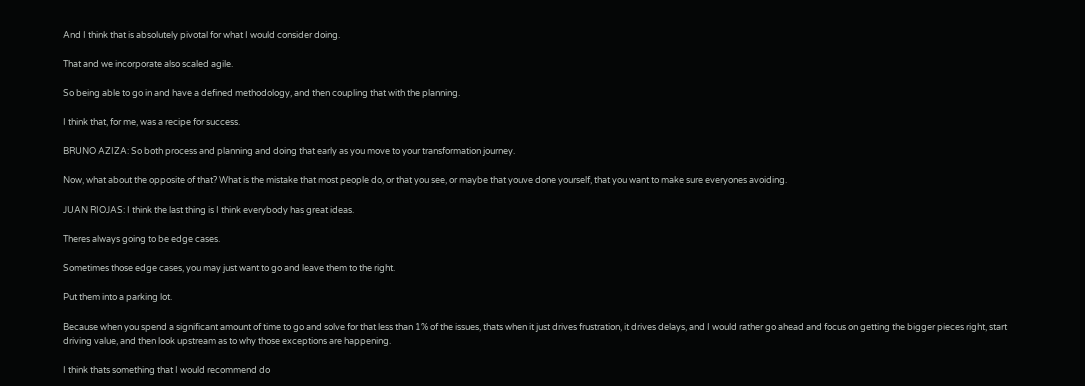And I think that is absolutely pivotal for what I would consider doing.

That and we incorporate also scaled agile.

So being able to go in and have a defined methodology, and then coupling that with the planning.

I think that, for me, was a recipe for success.

BRUNO AZIZA: So both process and planning and doing that early as you move to your transformation journey.

Now, what about the opposite of that? What is the mistake that most people do, or that you see, or maybe that youve done yourself, that you want to make sure everyones avoiding.

JUAN RIOJAS: I think the last thing is I think everybody has great ideas.

Theres always going to be edge cases.

Sometimes those edge cases, you may just want to go and leave them to the right.

Put them into a parking lot.

Because when you spend a significant amount of time to go and solve for that less than 1% of the issues, thats when it just drives frustration, it drives delays, and I would rather go ahead and focus on getting the bigger pieces right, start driving value, and then look upstream as to why those exceptions are happening.

I think thats something that I would recommend do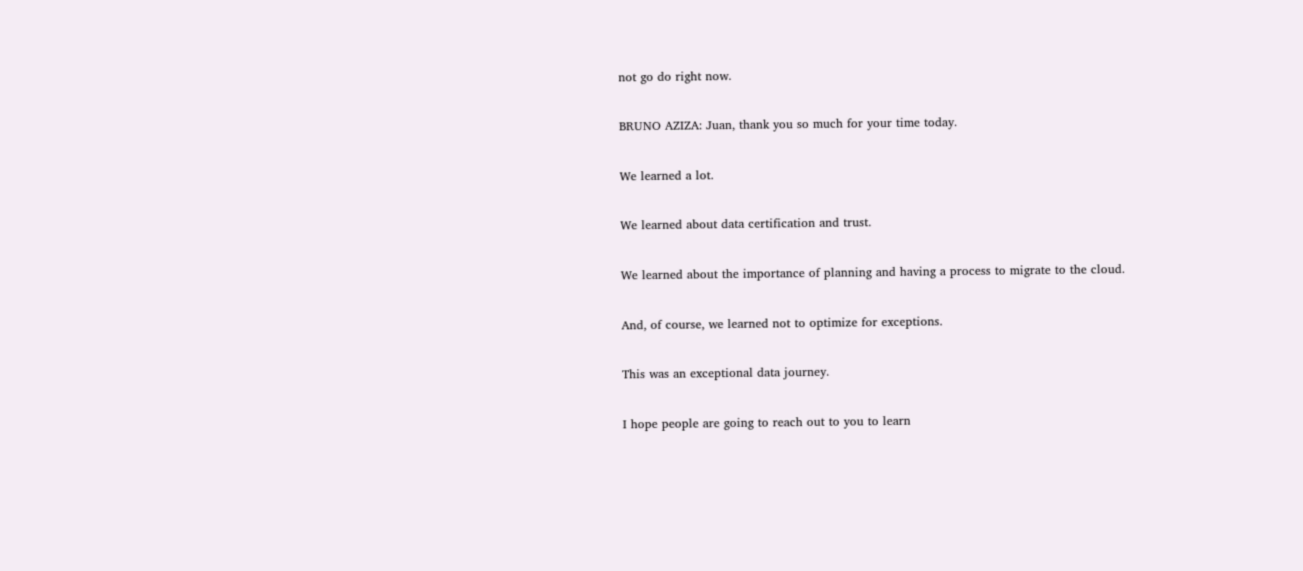not go do right now.

BRUNO AZIZA: Juan, thank you so much for your time today.

We learned a lot.

We learned about data certification and trust.

We learned about the importance of planning and having a process to migrate to the cloud.

And, of course, we learned not to optimize for exceptions.

This was an exceptional data journey.

I hope people are going to reach out to you to learn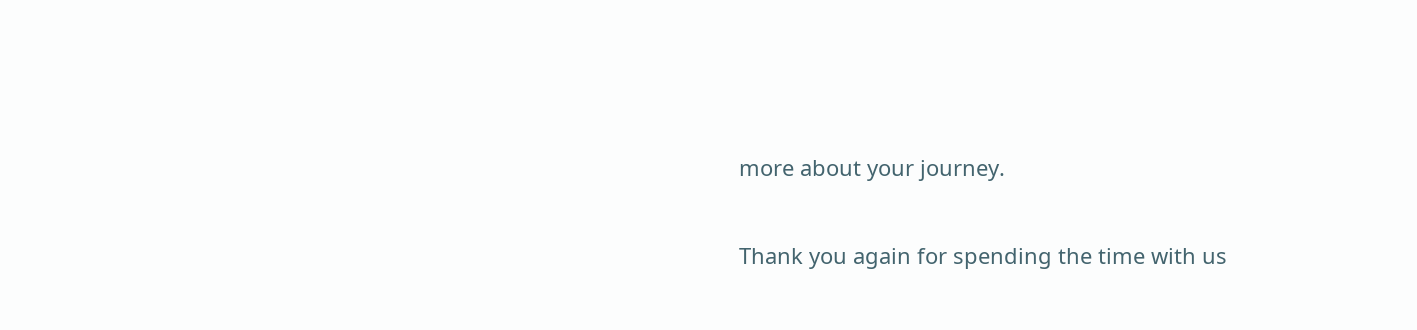more about your journey.

Thank you again for spending the time with us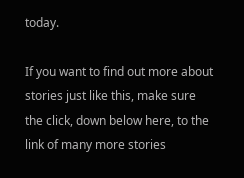today.

If you want to find out more about stories just like this, make sure the click, down below here, to the link of many more stories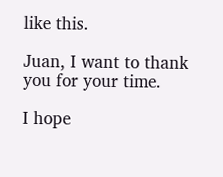like this.

Juan, I want to thank you for your time.

I hope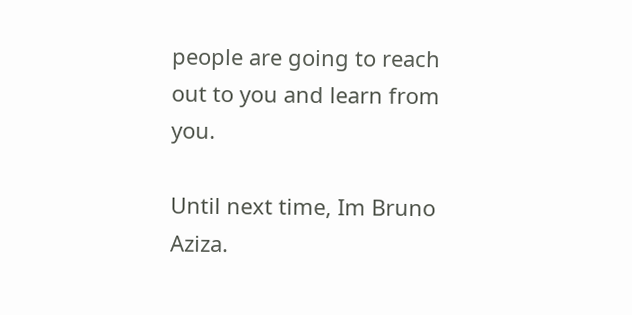people are going to reach out to you and learn from you.

Until next time, Im Bruno Aziza.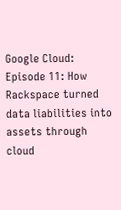Google Cloud: Episode 11: How Rackspace turned data liabilities into assets through cloud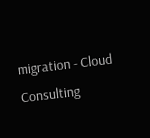migration - Cloud Consulting